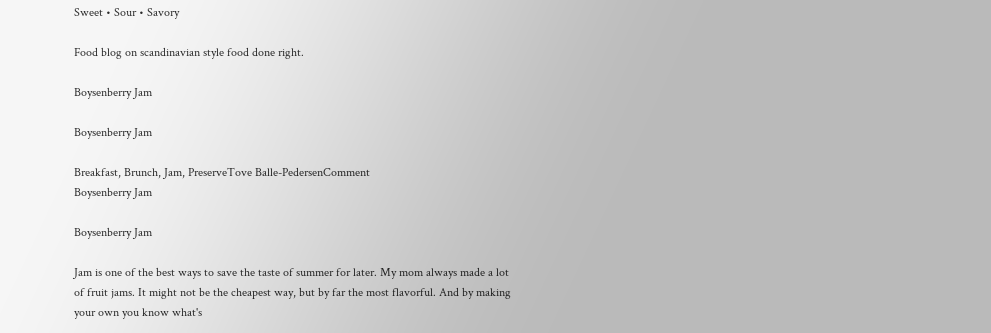Sweet • Sour • Savory

Food blog on scandinavian style food done right.

Boysenberry Jam

Boysenberry Jam

Breakfast, Brunch, Jam, PreserveTove Balle-PedersenComment
Boysenberry Jam

Boysenberry Jam

Jam is one of the best ways to save the taste of summer for later. My mom always made a lot of fruit jams. It might not be the cheapest way, but by far the most flavorful. And by making your own you know what's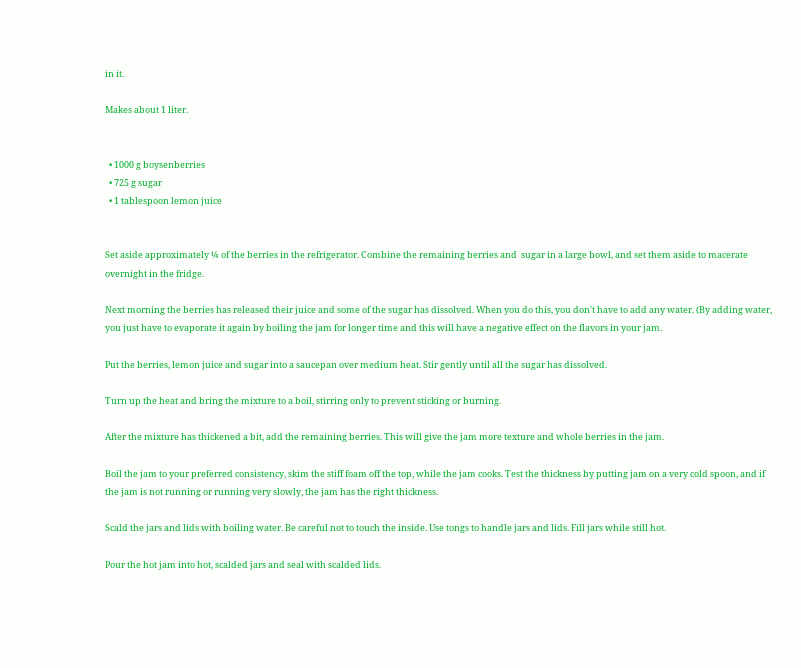in it.

Makes about 1 liter.


  • 1000 g boysenberries
  • 725 g sugar
  • 1 tablespoon lemon juice


Set aside approximately ¼ of the berries in the refrigerator. Combine the remaining berries and  sugar in a large bowl, and set them aside to macerate overnight in the fridge.

Next morning the berries has released their juice and some of the sugar has dissolved. When you do this, you don't have to add any water. (By adding water, you just have to evaporate it again by boiling the jam for longer time and this will have a negative effect on the flavors in your jam.

Put the berries, lemon juice and sugar into a saucepan over medium heat. Stir gently until all the sugar has dissolved.

Turn up the heat and bring the mixture to a boil, stirring only to prevent sticking or burning.

After the mixture has thickened a bit, add the remaining berries. This will give the jam more texture and whole berries in the jam.

Boil the jam to your preferred consistency, skim the stiff foam off the top, while the jam cooks. Test the thickness by putting jam on a very cold spoon, and if the jam is not running or running very slowly, the jam has the right thickness.

Scald the jars and lids with boiling water. Be careful not to touch the inside. Use tongs to handle jars and lids. Fill jars while still hot.

Pour the hot jam into hot, scalded jars and seal with scalded lids.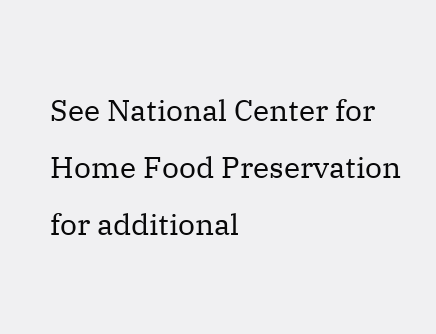See National Center for Home Food Preservation for additional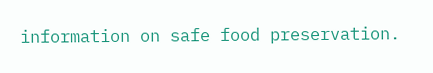information on safe food preservation.